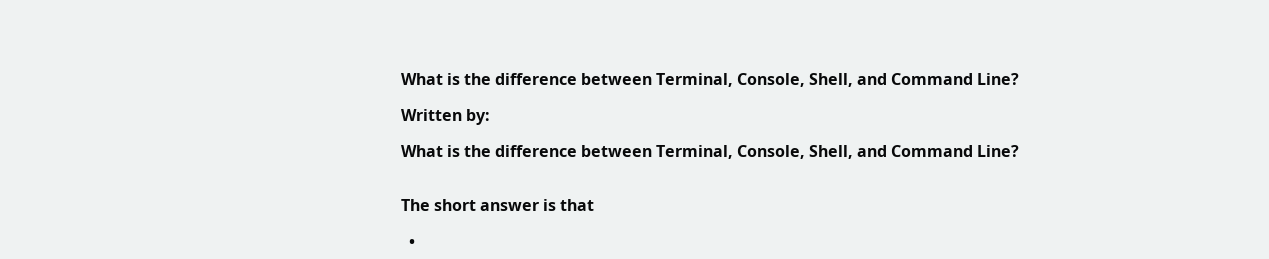What is the difference between Terminal, Console, Shell, and Command Line?

Written by:

What is the difference between Terminal, Console, Shell, and Command Line?


The short answer is that

  •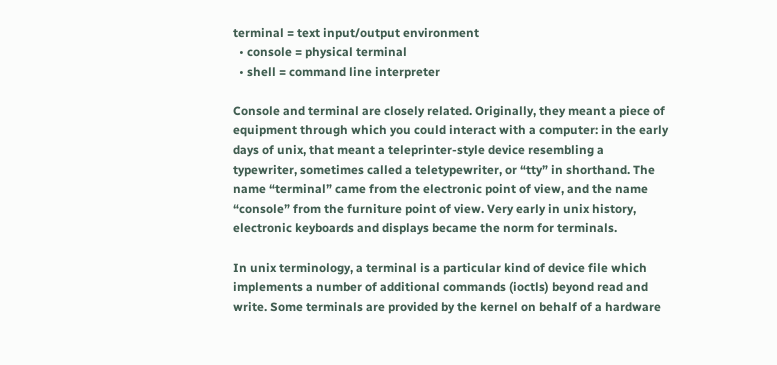terminal = text input/output environment
  • console = physical terminal
  • shell = command line interpreter

Console and terminal are closely related. Originally, they meant a piece of equipment through which you could interact with a computer: in the early days of unix, that meant a teleprinter-style device resembling a typewriter, sometimes called a teletypewriter, or “tty” in shorthand. The name “terminal” came from the electronic point of view, and the name “console” from the furniture point of view. Very early in unix history, electronic keyboards and displays became the norm for terminals.

In unix terminology, a terminal is a particular kind of device file which implements a number of additional commands (ioctls) beyond read and write. Some terminals are provided by the kernel on behalf of a hardware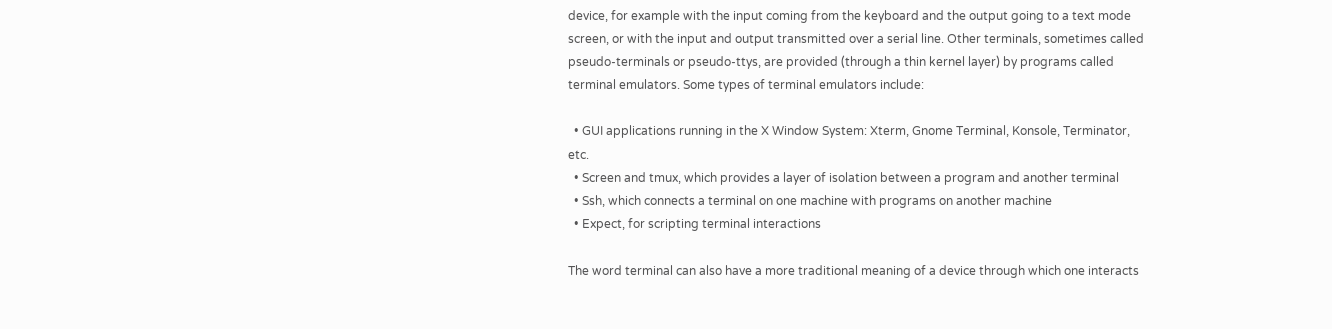device, for example with the input coming from the keyboard and the output going to a text mode screen, or with the input and output transmitted over a serial line. Other terminals, sometimes called pseudo-terminals or pseudo-ttys, are provided (through a thin kernel layer) by programs called terminal emulators. Some types of terminal emulators include:

  • GUI applications running in the X Window System: Xterm, Gnome Terminal, Konsole, Terminator, etc.
  • Screen and tmux, which provides a layer of isolation between a program and another terminal
  • Ssh, which connects a terminal on one machine with programs on another machine
  • Expect, for scripting terminal interactions

The word terminal can also have a more traditional meaning of a device through which one interacts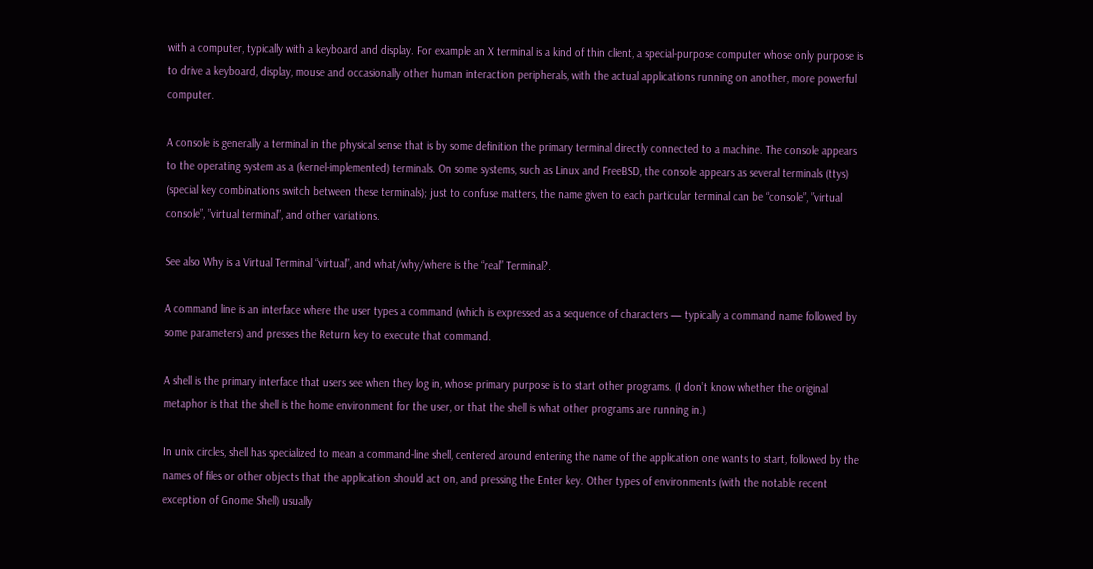with a computer, typically with a keyboard and display. For example an X terminal is a kind of thin client, a special-purpose computer whose only purpose is to drive a keyboard, display, mouse and occasionally other human interaction peripherals, with the actual applications running on another, more powerful computer.

A console is generally a terminal in the physical sense that is by some definition the primary terminal directly connected to a machine. The console appears to the operating system as a (kernel-implemented) terminals. On some systems, such as Linux and FreeBSD, the console appears as several terminals (ttys) (special key combinations switch between these terminals); just to confuse matters, the name given to each particular terminal can be “console”, ”virtual console”, ”virtual terminal”, and other variations.

See also Why is a Virtual Terminal “virtual”, and what/why/where is the “real” Terminal?.

A command line is an interface where the user types a command (which is expressed as a sequence of characters — typically a command name followed by some parameters) and presses the Return key to execute that command.

A shell is the primary interface that users see when they log in, whose primary purpose is to start other programs. (I don’t know whether the original metaphor is that the shell is the home environment for the user, or that the shell is what other programs are running in.)

In unix circles, shell has specialized to mean a command-line shell, centered around entering the name of the application one wants to start, followed by the names of files or other objects that the application should act on, and pressing the Enter key. Other types of environments (with the notable recent exception of Gnome Shell) usually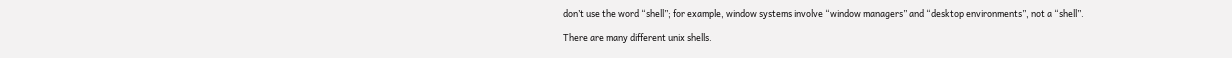don’t use the word “shell”; for example, window systems involve “window managers” and “desktop environments”, not a “shell”.

There are many different unix shells.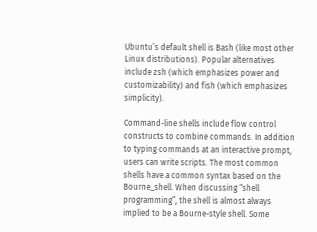Ubuntu’s default shell is Bash (like most other Linux distributions). Popular alternatives include zsh (which emphasizes power and customizability) and fish (which emphasizes simplicity).

Command-line shells include flow control constructs to combine commands. In addition to typing commands at an interactive prompt, users can write scripts. The most common shells have a common syntax based on the Bourne_shell. When discussing “shell programming”, the shell is almost always implied to be a Bourne-style shell. Some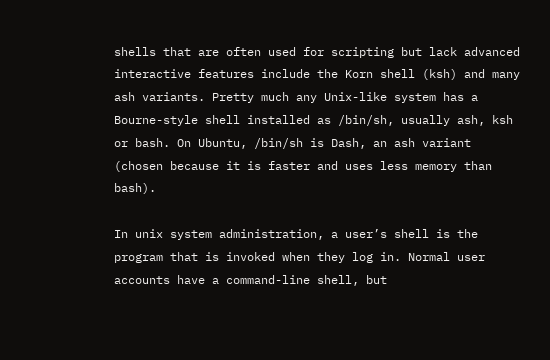shells that are often used for scripting but lack advanced interactive features include the Korn shell (ksh) and many ash variants. Pretty much any Unix-like system has a Bourne-style shell installed as /bin/sh, usually ash, ksh or bash. On Ubuntu, /bin/sh is Dash, an ash variant (chosen because it is faster and uses less memory than bash).

In unix system administration, a user’s shell is the program that is invoked when they log in. Normal user accounts have a command-line shell, but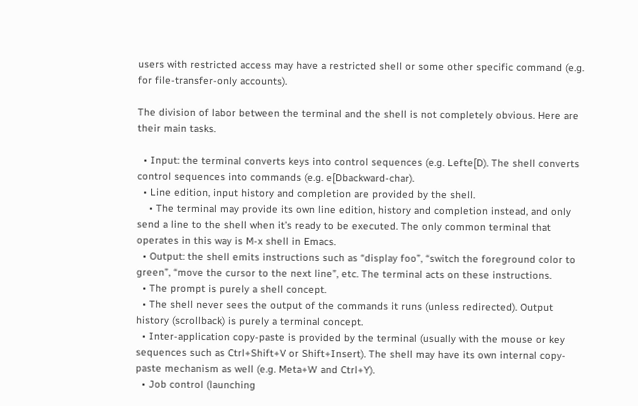users with restricted access may have a restricted shell or some other specific command (e.g. for file-transfer-only accounts).

The division of labor between the terminal and the shell is not completely obvious. Here are their main tasks.

  • Input: the terminal converts keys into control sequences (e.g. Lefte[D). The shell converts control sequences into commands (e.g. e[Dbackward-char).
  • Line edition, input history and completion are provided by the shell.
    • The terminal may provide its own line edition, history and completion instead, and only send a line to the shell when it’s ready to be executed. The only common terminal that operates in this way is M-x shell in Emacs.
  • Output: the shell emits instructions such as “display foo”, “switch the foreground color to green”, “move the cursor to the next line”, etc. The terminal acts on these instructions.
  • The prompt is purely a shell concept.
  • The shell never sees the output of the commands it runs (unless redirected). Output history (scrollback) is purely a terminal concept.
  • Inter-application copy-paste is provided by the terminal (usually with the mouse or key sequences such as Ctrl+Shift+V or Shift+Insert). The shell may have its own internal copy-paste mechanism as well (e.g. Meta+W and Ctrl+Y).
  • Job control (launching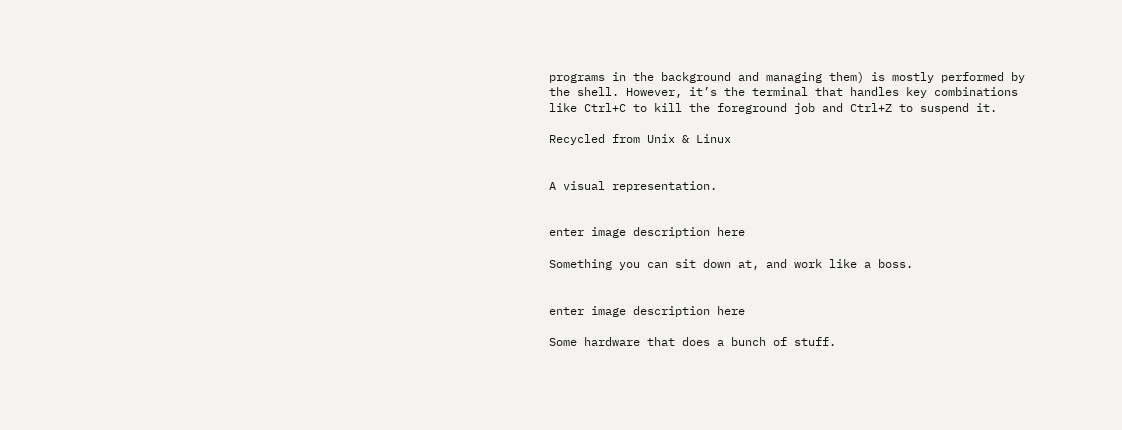programs in the background and managing them) is mostly performed by the shell. However, it’s the terminal that handles key combinations like Ctrl+C to kill the foreground job and Ctrl+Z to suspend it.

Recycled from Unix & Linux


A visual representation.


enter image description here

Something you can sit down at, and work like a boss.


enter image description here

Some hardware that does a bunch of stuff.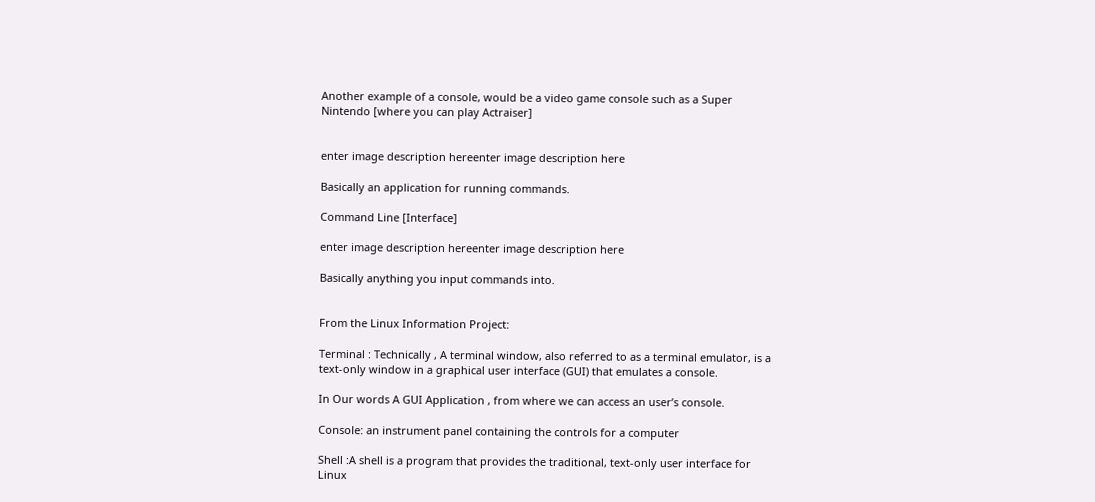Another example of a console, would be a video game console such as a Super Nintendo [where you can play Actraiser]


enter image description hereenter image description here

Basically an application for running commands.

Command Line [Interface]

enter image description hereenter image description here

Basically anything you input commands into.


From the Linux Information Project:

Terminal : Technically , A terminal window, also referred to as a terminal emulator, is a text-only window in a graphical user interface (GUI) that emulates a console.

In Our words A GUI Application , from where we can access an user’s console.

Console: an instrument panel containing the controls for a computer

Shell :A shell is a program that provides the traditional, text-only user interface for Linux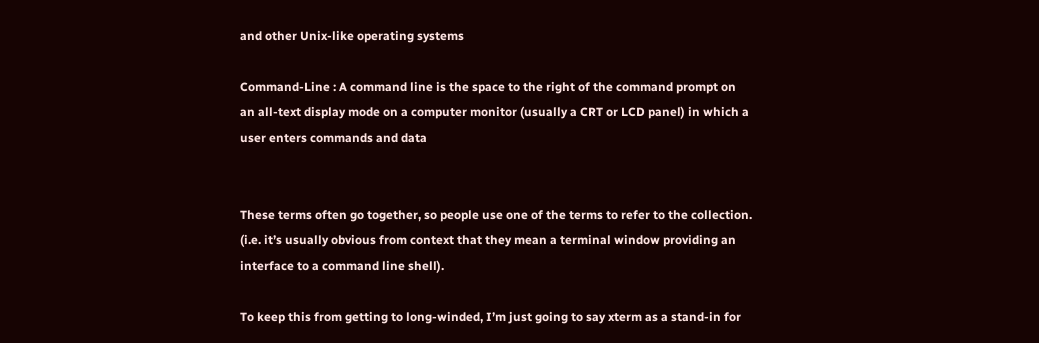and other Unix-like operating systems

Command-Line : A command line is the space to the right of the command prompt on an all-text display mode on a computer monitor (usually a CRT or LCD panel) in which a user enters commands and data


These terms often go together, so people use one of the terms to refer to the collection. (i.e. it’s usually obvious from context that they mean a terminal window providing an interface to a command line shell).

To keep this from getting to long-winded, I’m just going to say xterm as a stand-in for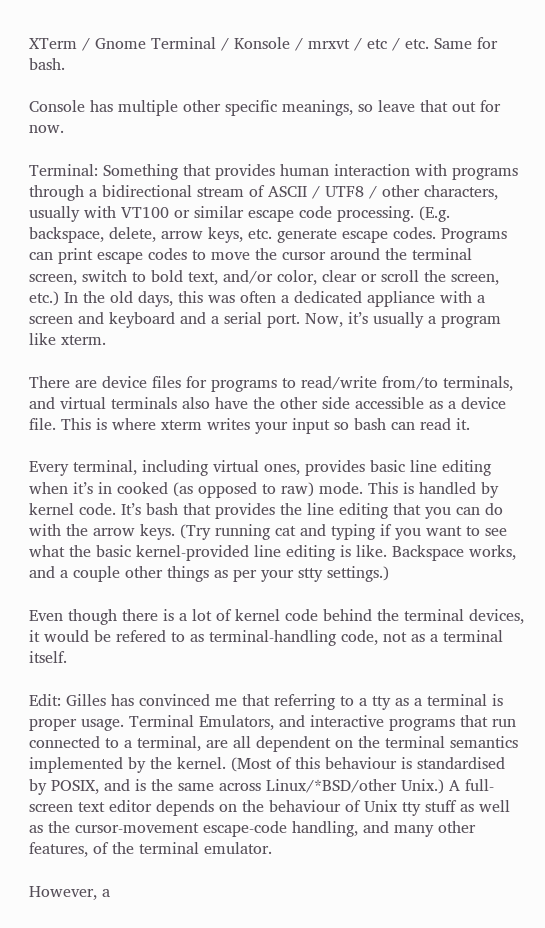XTerm / Gnome Terminal / Konsole / mrxvt / etc / etc. Same for bash.

Console has multiple other specific meanings, so leave that out for now.

Terminal: Something that provides human interaction with programs through a bidirectional stream of ASCII / UTF8 / other characters, usually with VT100 or similar escape code processing. (E.g. backspace, delete, arrow keys, etc. generate escape codes. Programs can print escape codes to move the cursor around the terminal screen, switch to bold text, and/or color, clear or scroll the screen, etc.) In the old days, this was often a dedicated appliance with a screen and keyboard and a serial port. Now, it’s usually a program like xterm.

There are device files for programs to read/write from/to terminals, and virtual terminals also have the other side accessible as a device file. This is where xterm writes your input so bash can read it.

Every terminal, including virtual ones, provides basic line editing when it’s in cooked (as opposed to raw) mode. This is handled by kernel code. It’s bash that provides the line editing that you can do with the arrow keys. (Try running cat and typing if you want to see what the basic kernel-provided line editing is like. Backspace works, and a couple other things as per your stty settings.)

Even though there is a lot of kernel code behind the terminal devices, it would be refered to as terminal-handling code, not as a terminal itself.

Edit: Gilles has convinced me that referring to a tty as a terminal is proper usage. Terminal Emulators, and interactive programs that run connected to a terminal, are all dependent on the terminal semantics implemented by the kernel. (Most of this behaviour is standardised by POSIX, and is the same across Linux/*BSD/other Unix.) A full-screen text editor depends on the behaviour of Unix tty stuff as well as the cursor-movement escape-code handling, and many other features, of the terminal emulator.

However, a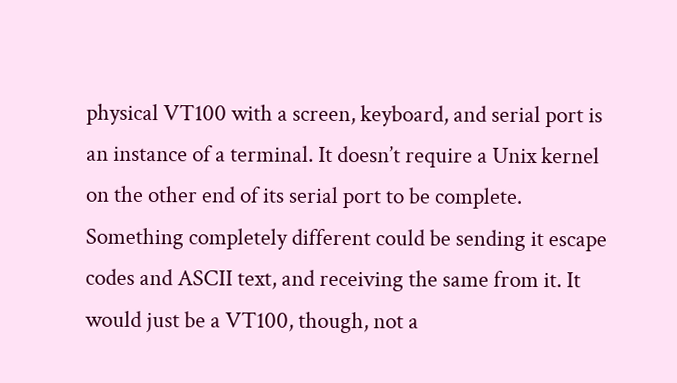physical VT100 with a screen, keyboard, and serial port is an instance of a terminal. It doesn’t require a Unix kernel on the other end of its serial port to be complete. Something completely different could be sending it escape codes and ASCII text, and receiving the same from it. It would just be a VT100, though, not a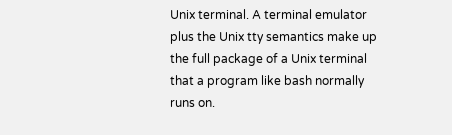Unix terminal. A terminal emulator plus the Unix tty semantics make up the full package of a Unix terminal that a program like bash normally runs on.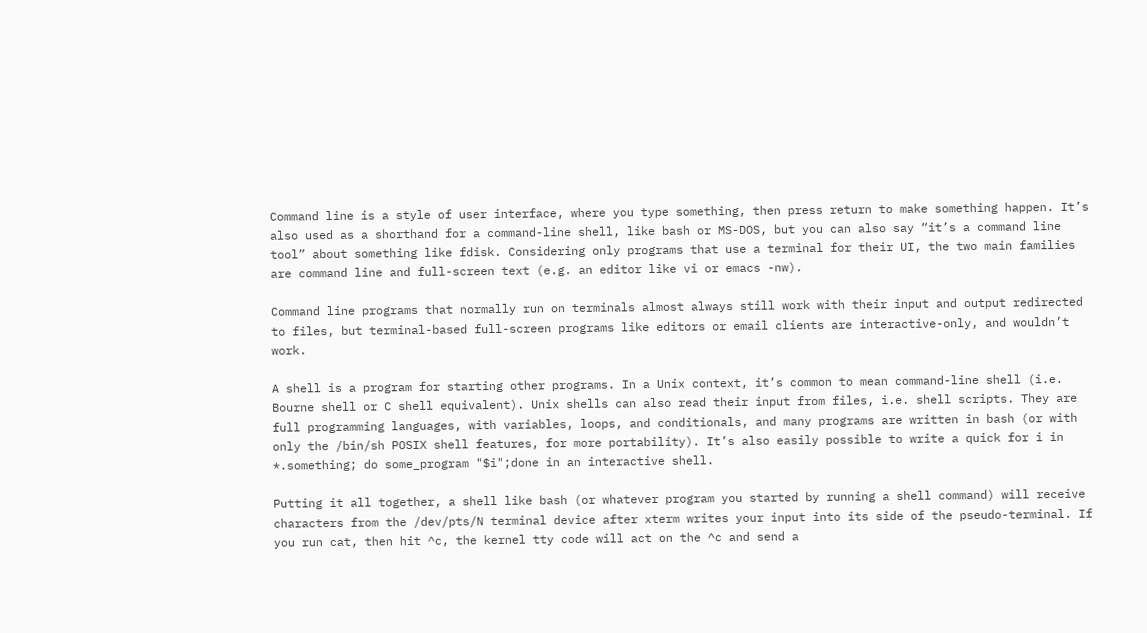Command line is a style of user interface, where you type something, then press return to make something happen. It’s also used as a shorthand for a command-line shell, like bash or MS-DOS, but you can also say “it’s a command line tool” about something like fdisk. Considering only programs that use a terminal for their UI, the two main families are command line and full-screen text (e.g. an editor like vi or emacs -nw).

Command line programs that normally run on terminals almost always still work with their input and output redirected to files, but terminal-based full-screen programs like editors or email clients are interactive-only, and wouldn’t work.

A shell is a program for starting other programs. In a Unix context, it’s common to mean command-line shell (i.e. Bourne shell or C shell equivalent). Unix shells can also read their input from files, i.e. shell scripts. They are full programming languages, with variables, loops, and conditionals, and many programs are written in bash (or with only the /bin/sh POSIX shell features, for more portability). It’s also easily possible to write a quick for i in *.something; do some_program "$i";done in an interactive shell.

Putting it all together, a shell like bash (or whatever program you started by running a shell command) will receive characters from the /dev/pts/N terminal device after xterm writes your input into its side of the pseudo-terminal. If you run cat, then hit ^c, the kernel tty code will act on the ^c and send a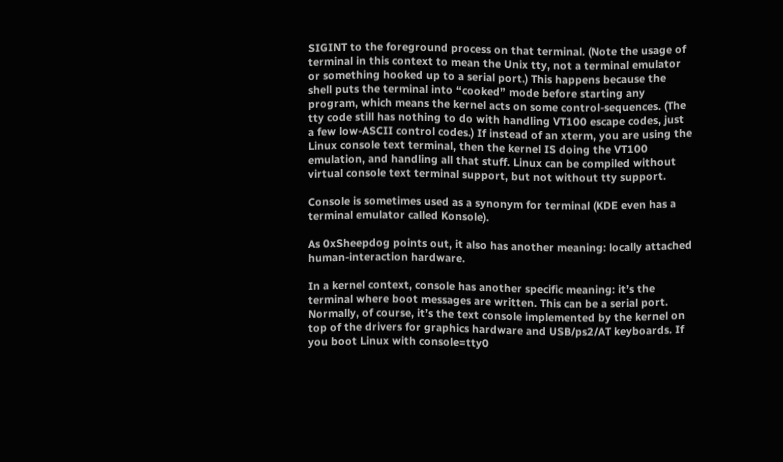SIGINT to the foreground process on that terminal. (Note the usage of terminal in this context to mean the Unix tty, not a terminal emulator or something hooked up to a serial port.) This happens because the shell puts the terminal into “cooked” mode before starting any program, which means the kernel acts on some control-sequences. (The tty code still has nothing to do with handling VT100 escape codes, just a few low-ASCII control codes.) If instead of an xterm, you are using the Linux console text terminal, then the kernel IS doing the VT100 emulation, and handling all that stuff. Linux can be compiled without virtual console text terminal support, but not without tty support.

Console is sometimes used as a synonym for terminal (KDE even has a terminal emulator called Konsole).

As 0xSheepdog points out, it also has another meaning: locally attached human-interaction hardware.

In a kernel context, console has another specific meaning: it’s the terminal where boot messages are written. This can be a serial port. Normally, of course, it’s the text console implemented by the kernel on top of the drivers for graphics hardware and USB/ps2/AT keyboards. If you boot Linux with console=tty0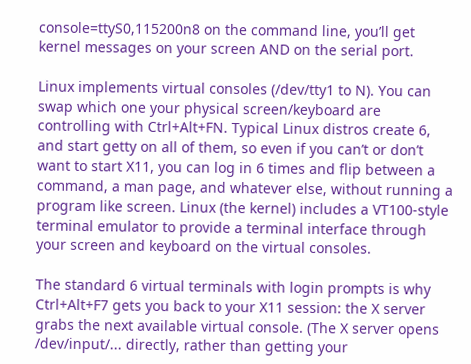console=ttyS0,115200n8 on the command line, you’ll get kernel messages on your screen AND on the serial port.

Linux implements virtual consoles (/dev/tty1 to N). You can swap which one your physical screen/keyboard are controlling with Ctrl+Alt+FN. Typical Linux distros create 6, and start getty on all of them, so even if you can’t or don’t want to start X11, you can log in 6 times and flip between a command, a man page, and whatever else, without running a program like screen. Linux (the kernel) includes a VT100-style terminal emulator to provide a terminal interface through your screen and keyboard on the virtual consoles.

The standard 6 virtual terminals with login prompts is why Ctrl+Alt+F7 gets you back to your X11 session: the X server grabs the next available virtual console. (The X server opens /dev/input/... directly, rather than getting your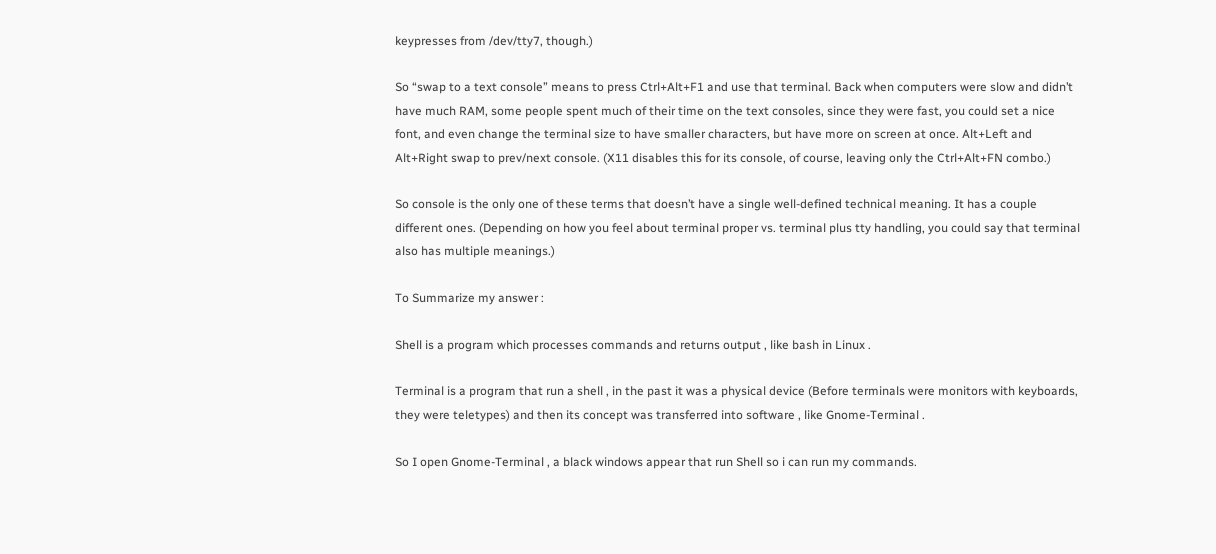keypresses from /dev/tty7, though.)

So “swap to a text console” means to press Ctrl+Alt+F1 and use that terminal. Back when computers were slow and didn’t have much RAM, some people spent much of their time on the text consoles, since they were fast, you could set a nice font, and even change the terminal size to have smaller characters, but have more on screen at once. Alt+Left and Alt+Right swap to prev/next console. (X11 disables this for its console, of course, leaving only the Ctrl+Alt+FN combo.)

So console is the only one of these terms that doesn’t have a single well-defined technical meaning. It has a couple different ones. (Depending on how you feel about terminal proper vs. terminal plus tty handling, you could say that terminal also has multiple meanings.)

To Summarize my answer :

Shell is a program which processes commands and returns output , like bash in Linux .

Terminal is a program that run a shell , in the past it was a physical device (Before terminals were monitors with keyboards, they were teletypes) and then its concept was transferred into software , like Gnome-Terminal .

So I open Gnome-Terminal , a black windows appear that run Shell so i can run my commands.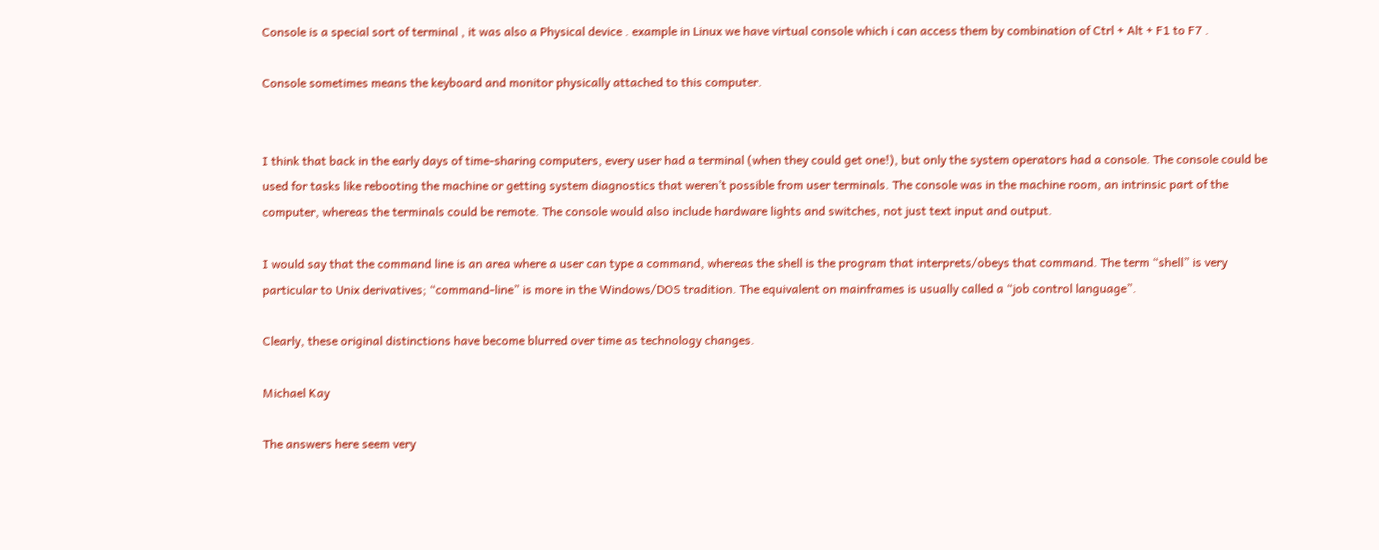Console is a special sort of terminal , it was also a Physical device . example in Linux we have virtual console which i can access them by combination of Ctrl + Alt + F1 to F7 .

Console sometimes means the keyboard and monitor physically attached to this computer.


I think that back in the early days of time-sharing computers, every user had a terminal (when they could get one!), but only the system operators had a console. The console could be used for tasks like rebooting the machine or getting system diagnostics that weren’t possible from user terminals. The console was in the machine room, an intrinsic part of the computer, whereas the terminals could be remote. The console would also include hardware lights and switches, not just text input and output.

I would say that the command line is an area where a user can type a command, whereas the shell is the program that interprets/obeys that command. The term “shell” is very particular to Unix derivatives; “command-line” is more in the Windows/DOS tradition. The equivalent on mainframes is usually called a “job control language”.

Clearly, these original distinctions have become blurred over time as technology changes.

Michael Kay

The answers here seem very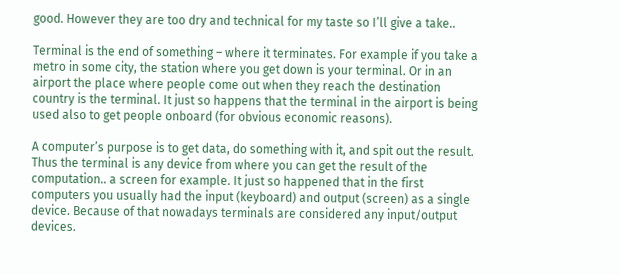good. However they are too dry and technical for my taste so I’ll give a take..

Terminal is the end of something – where it terminates. For example if you take a metro in some city, the station where you get down is your terminal. Or in an airport the place where people come out when they reach the destination country is the terminal. It just so happens that the terminal in the airport is being used also to get people onboard (for obvious economic reasons).

A computer’s purpose is to get data, do something with it, and spit out the result. Thus the terminal is any device from where you can get the result of the computation.. a screen for example. It just so happened that in the first computers you usually had the input (keyboard) and output (screen) as a single device. Because of that nowadays terminals are considered any input/output devices.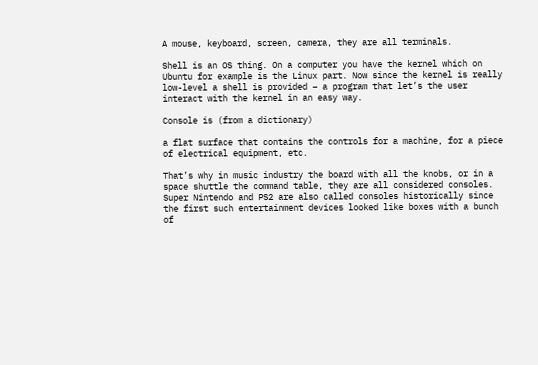A mouse, keyboard, screen, camera, they are all terminals.

Shell is an OS thing. On a computer you have the kernel which on Ubuntu for example is the Linux part. Now since the kernel is really low-level a shell is provided – a program that let’s the user interact with the kernel in an easy way.

Console is (from a dictionary)

a flat surface that contains the controls for a machine, for a piece
of electrical equipment, etc.

That’s why in music industry the board with all the knobs, or in a space shuttle the command table, they are all considered consoles. Super Nintendo and PS2 are also called consoles historically since the first such entertainment devices looked like boxes with a bunch of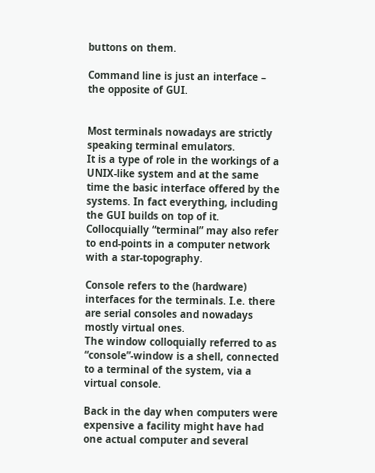buttons on them.

Command line is just an interface – the opposite of GUI.


Most terminals nowadays are strictly speaking terminal emulators.
It is a type of role in the workings of a UNIX-like system and at the same time the basic interface offered by the systems. In fact everything, including the GUI builds on top of it.
Collocquially “terminal” may also refer to end-points in a computer network with a star-topography.

Console refers to the (hardware) interfaces for the terminals. I.e. there are serial consoles and nowadays mostly virtual ones.
The window colloquially referred to as “console”-window is a shell, connected to a terminal of the system, via a virtual console.

Back in the day when computers were expensive a facility might have had one actual computer and several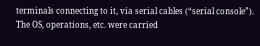terminals connecting to it, via serial cables (“serial console”). The OS, operations, etc. were carried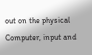out on the physical Computer, input and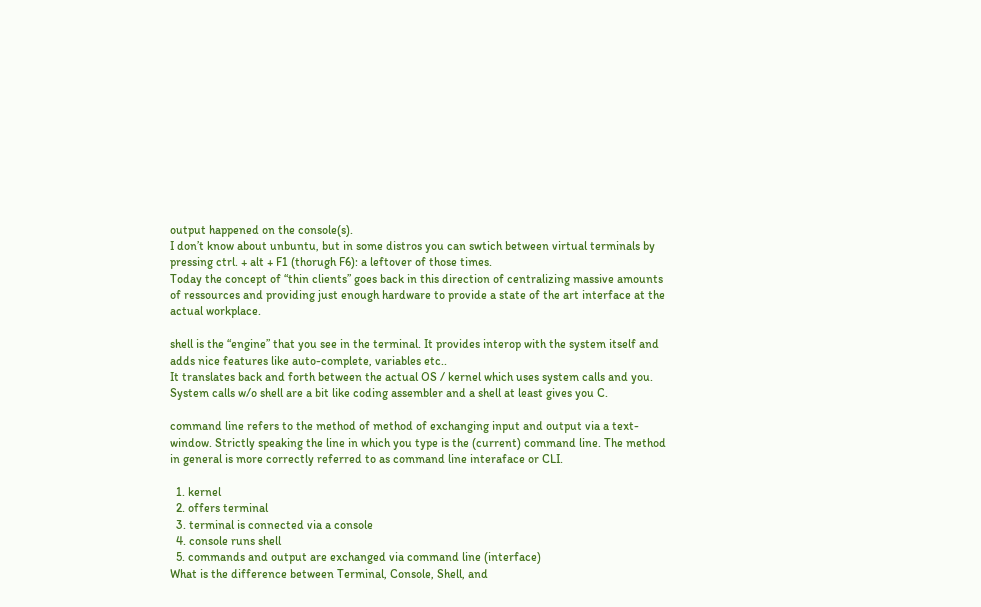output happened on the console(s).
I don’t know about unbuntu, but in some distros you can swtich between virtual terminals by pressing ctrl. + alt + F1 (thorugh F6): a leftover of those times.
Today the concept of “thin clients” goes back in this direction of centralizing massive amounts of ressources and providing just enough hardware to provide a state of the art interface at the actual workplace.

shell is the “engine” that you see in the terminal. It provides interop with the system itself and adds nice features like auto-complete, variables etc..
It translates back and forth between the actual OS / kernel which uses system calls and you. System calls w/o shell are a bit like coding assembler and a shell at least gives you C.

command line refers to the method of method of exchanging input and output via a text-window. Strictly speaking the line in which you type is the (current) command line. The method in general is more correctly referred to as command line interaface or CLI.

  1. kernel
  2. offers terminal
  3. terminal is connected via a console
  4. console runs shell
  5. commands and output are exchanged via command line (interface)
What is the difference between Terminal, Console, Shell, and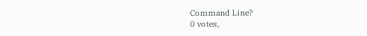Command Line?
0 votes,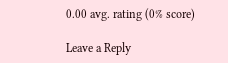0.00 avg. rating (0% score)

Leave a Reply